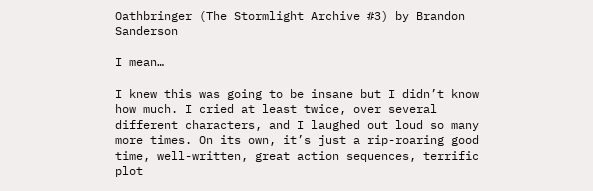Oathbringer (The Stormlight Archive #3) by Brandon Sanderson

I mean…

I knew this was going to be insane but I didn’t know how much. I cried at least twice, over several different characters, and I laughed out loud so many more times. On its own, it’s just a rip-roaring good time, well-written, great action sequences, terrific plot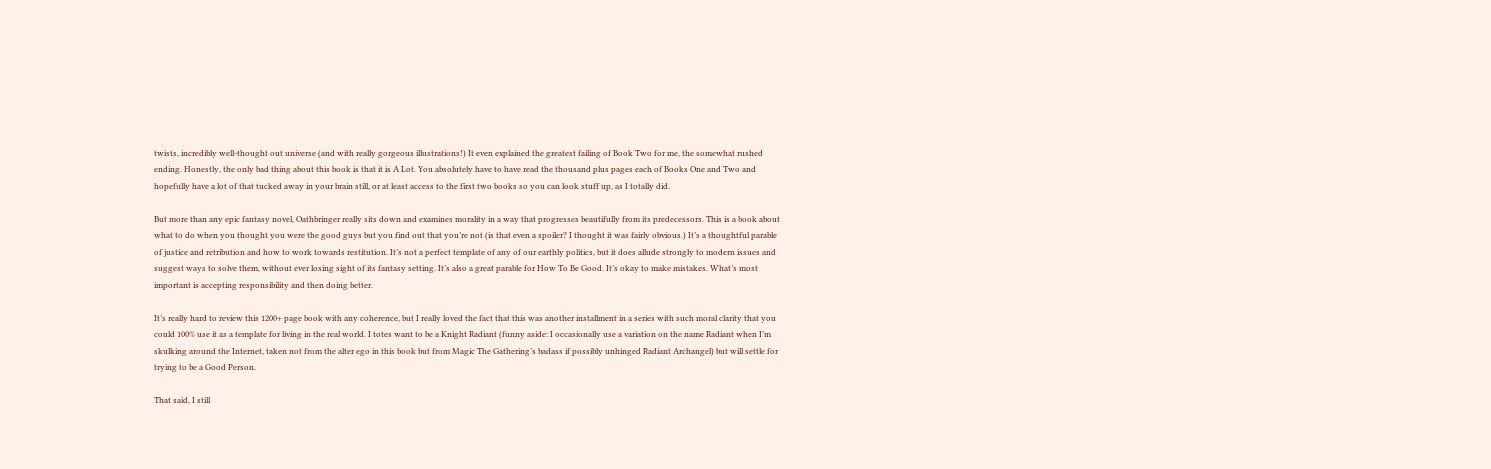twists, incredibly well-thought out universe (and with really gorgeous illustrations!) It even explained the greatest failing of Book Two for me, the somewhat rushed ending. Honestly, the only bad thing about this book is that it is A Lot. You absolutely have to have read the thousand plus pages each of Books One and Two and hopefully have a lot of that tucked away in your brain still, or at least access to the first two books so you can look stuff up, as I totally did.

But more than any epic fantasy novel, Oathbringer really sits down and examines morality in a way that progresses beautifully from its predecessors. This is a book about what to do when you thought you were the good guys but you find out that you’re not (is that even a spoiler? I thought it was fairly obvious.) It’s a thoughtful parable of justice and retribution and how to work towards restitution. It’s not a perfect template of any of our earthly politics, but it does allude strongly to modern issues and suggest ways to solve them, without ever losing sight of its fantasy setting. It’s also a great parable for How To Be Good. It’s okay to make mistakes. What’s most important is accepting responsibility and then doing better.

It’s really hard to review this 1200+ page book with any coherence, but I really loved the fact that this was another installment in a series with such moral clarity that you could 100% use it as a template for living in the real world. I totes want to be a Knight Radiant (funny aside: I occasionally use a variation on the name Radiant when I’m skulking around the Internet, taken not from the alter ego in this book but from Magic The Gathering’s badass if possibly unhinged Radiant Archangel) but will settle for trying to be a Good Person.

That said, I still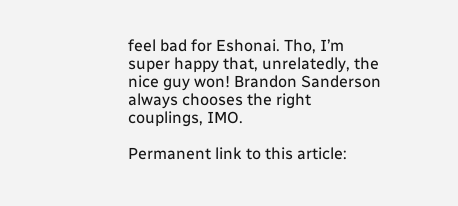feel bad for Eshonai. Tho, I’m super happy that, unrelatedly, the nice guy won! Brandon Sanderson always chooses the right couplings, IMO.

Permanent link to this article: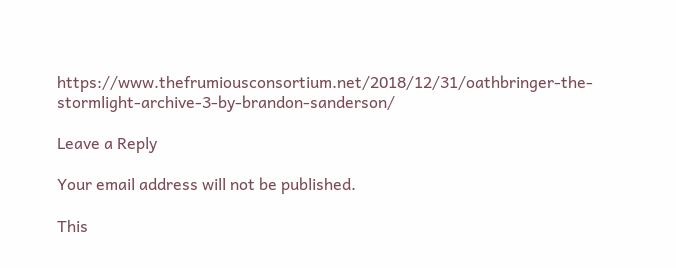https://www.thefrumiousconsortium.net/2018/12/31/oathbringer-the-stormlight-archive-3-by-brandon-sanderson/

Leave a Reply

Your email address will not be published.

This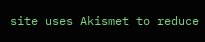site uses Akismet to reduce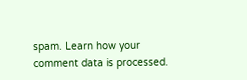spam. Learn how your comment data is processed.